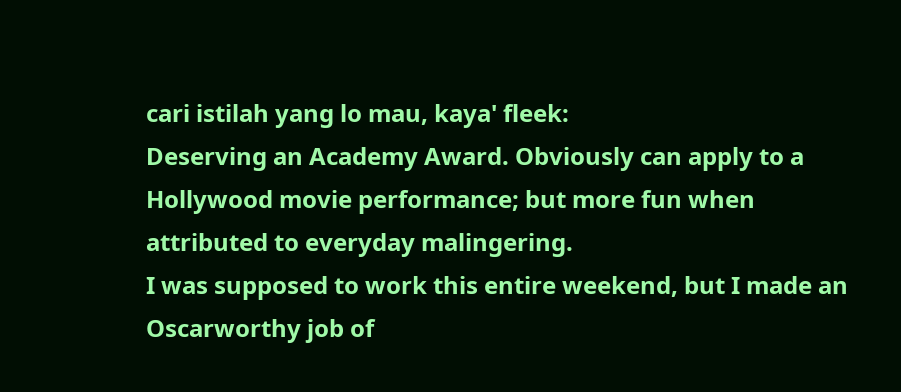cari istilah yang lo mau, kaya' fleek:
Deserving an Academy Award. Obviously can apply to a Hollywood movie performance; but more fun when attributed to everyday malingering.
I was supposed to work this entire weekend, but I made an Oscarworthy job of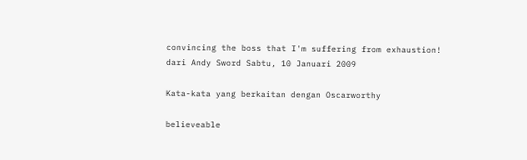convincing the boss that I'm suffering from exhaustion!
dari Andy Sword Sabtu, 10 Januari 2009

Kata-kata yang berkaitan dengan Oscarworthy

believeable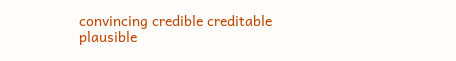convincing credible creditable plausible